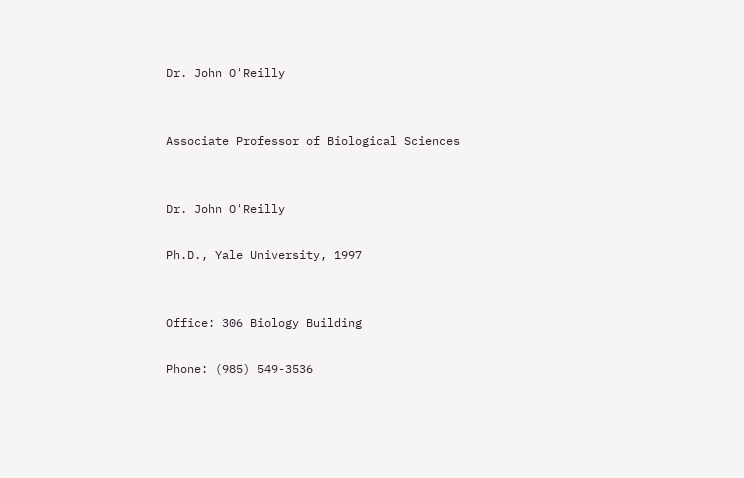Dr. John O'Reilly


Associate Professor of Biological Sciences


Dr. John O'Reilly

Ph.D., Yale University, 1997


Office: 306 Biology Building

Phone: (985) 549-3536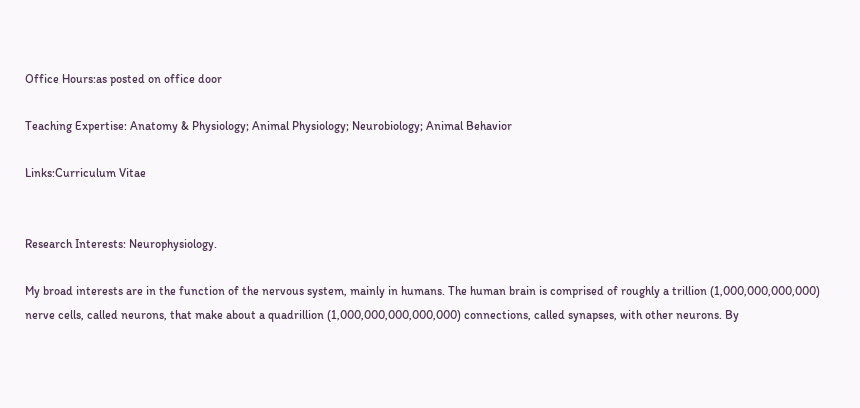Office Hours:as posted on office door

Teaching Expertise: Anatomy & Physiology; Animal Physiology; Neurobiology; Animal Behavior

Links:Curriculum Vitae


Research Interests: Neurophysiology.

My broad interests are in the function of the nervous system, mainly in humans. The human brain is comprised of roughly a trillion (1,000,000,000,000) nerve cells, called neurons, that make about a quadrillion (1,000,000,000,000,000) connections, called synapses, with other neurons. By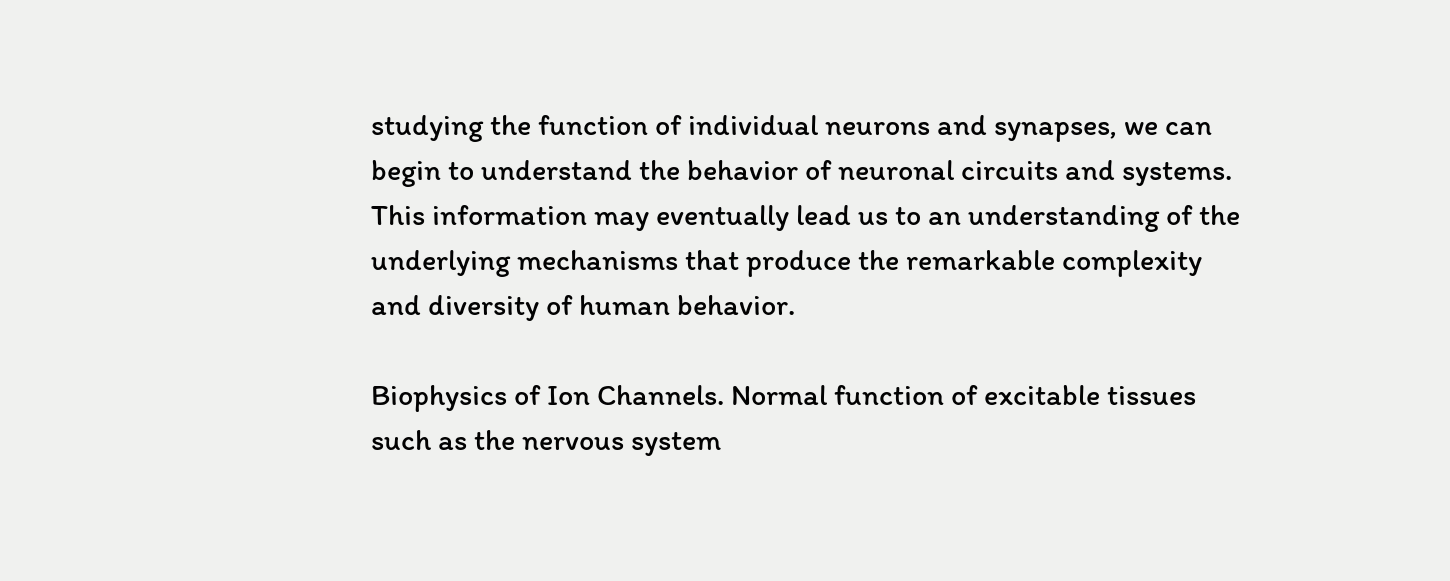studying the function of individual neurons and synapses, we can begin to understand the behavior of neuronal circuits and systems. This information may eventually lead us to an understanding of the underlying mechanisms that produce the remarkable complexity and diversity of human behavior.

Biophysics of Ion Channels. Normal function of excitable tissues such as the nervous system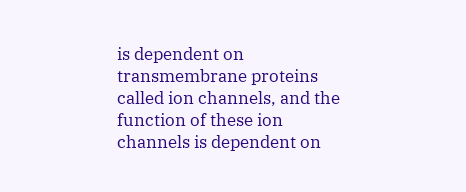is dependent on transmembrane proteins called ion channels, and the function of these ion channels is dependent on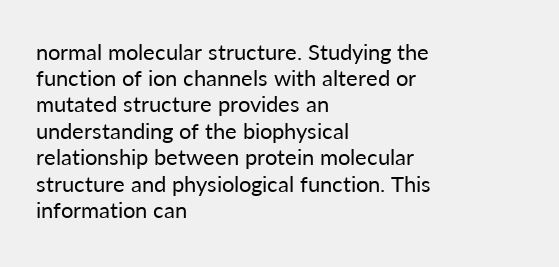normal molecular structure. Studying the function of ion channels with altered or mutated structure provides an understanding of the biophysical relationship between protein molecular structure and physiological function. This information can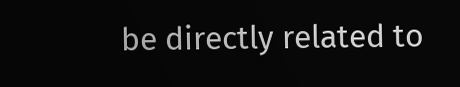be directly related to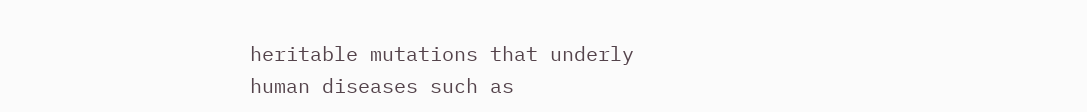heritable mutations that underly human diseases such as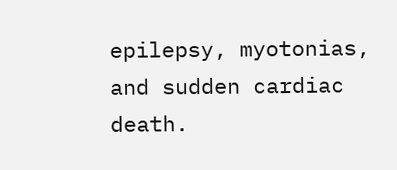epilepsy, myotonias, and sudden cardiac death.